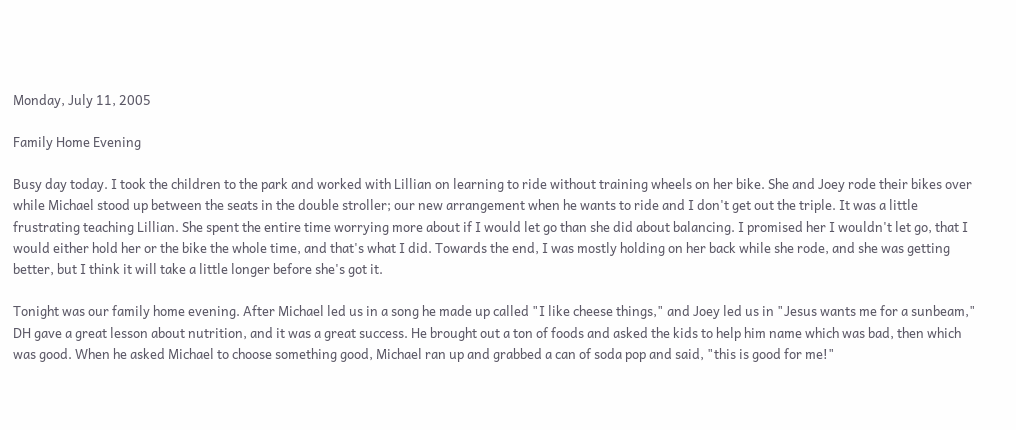Monday, July 11, 2005

Family Home Evening

Busy day today. I took the children to the park and worked with Lillian on learning to ride without training wheels on her bike. She and Joey rode their bikes over while Michael stood up between the seats in the double stroller; our new arrangement when he wants to ride and I don't get out the triple. It was a little frustrating teaching Lillian. She spent the entire time worrying more about if I would let go than she did about balancing. I promised her I wouldn't let go, that I would either hold her or the bike the whole time, and that's what I did. Towards the end, I was mostly holding on her back while she rode, and she was getting better, but I think it will take a little longer before she's got it.

Tonight was our family home evening. After Michael led us in a song he made up called "I like cheese things," and Joey led us in "Jesus wants me for a sunbeam," DH gave a great lesson about nutrition, and it was a great success. He brought out a ton of foods and asked the kids to help him name which was bad, then which was good. When he asked Michael to choose something good, Michael ran up and grabbed a can of soda pop and said, "this is good for me!"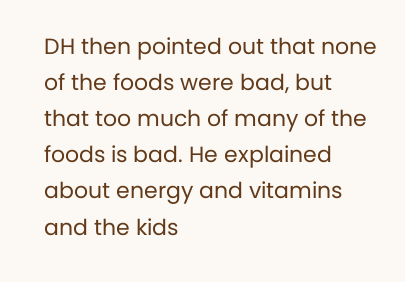DH then pointed out that none of the foods were bad, but that too much of many of the foods is bad. He explained about energy and vitamins and the kids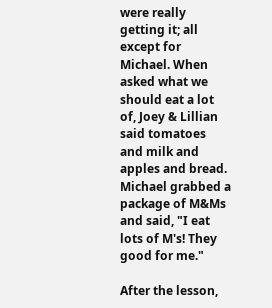were really getting it; all except for Michael. When asked what we should eat a lot of, Joey & Lillian said tomatoes and milk and apples and bread. Michael grabbed a package of M&Ms and said, "I eat lots of M's! They good for me."

After the lesson,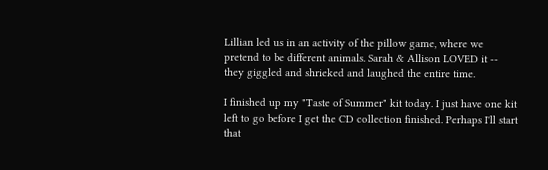Lillian led us in an activity of the pillow game, where we pretend to be different animals. Sarah & Allison LOVED it -- they giggled and shrieked and laughed the entire time.

I finished up my "Taste of Summer" kit today. I just have one kit left to go before I get the CD collection finished. Perhaps I'll start that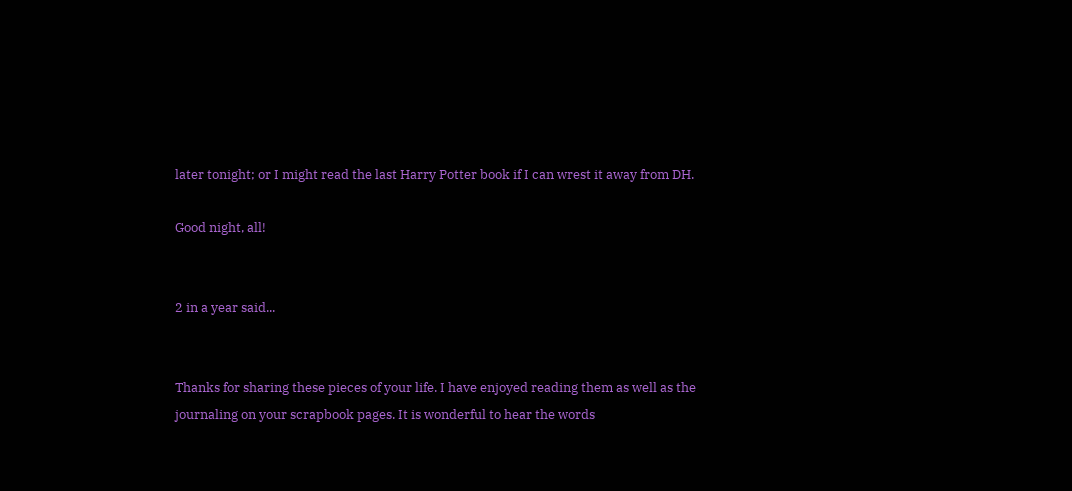later tonight; or I might read the last Harry Potter book if I can wrest it away from DH.

Good night, all!


2 in a year said...


Thanks for sharing these pieces of your life. I have enjoyed reading them as well as the journaling on your scrapbook pages. It is wonderful to hear the words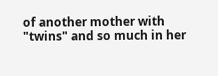of another mother with "twins" and so much in her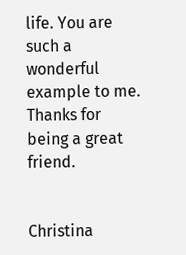life. You are such a wonderful example to me. Thanks for being a great friend.


Christina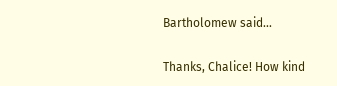Bartholomew said...

Thanks, Chalice! How kind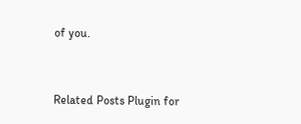of you.


Related Posts Plugin for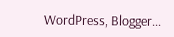WordPress, Blogger...